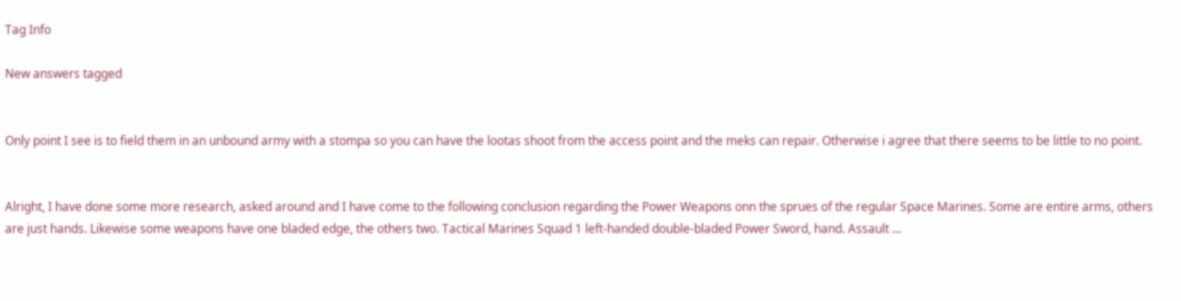Tag Info

New answers tagged


Only point I see is to field them in an unbound army with a stompa so you can have the lootas shoot from the access point and the meks can repair. Otherwise i agree that there seems to be little to no point.


Alright, I have done some more research, asked around and I have come to the following conclusion regarding the Power Weapons onn the sprues of the regular Space Marines. Some are entire arms, others are just hands. Likewise some weapons have one bladed edge, the others two. Tactical Marines Squad 1 left-handed double-bladed Power Sword, hand. Assault ...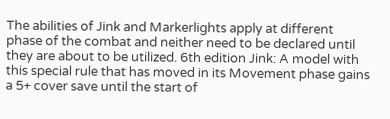The abilities of Jink and Markerlights apply at different phase of the combat and neither need to be declared until they are about to be utilized. 6th edition Jink: A model with this special rule that has moved in its Movement phase gains a 5+ cover save until the start of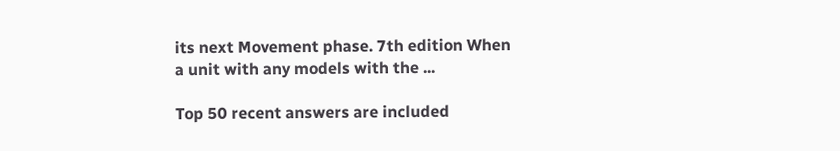its next Movement phase. 7th edition When a unit with any models with the ...

Top 50 recent answers are included